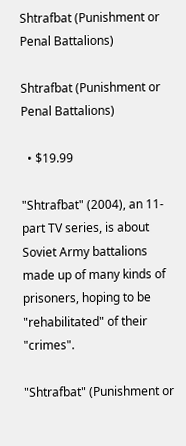Shtrafbat (Punishment or Penal Battalions)

Shtrafbat (Punishment or Penal Battalions)

  • $19.99

"Shtrafbat" (2004), an 11-part TV series, is about Soviet Army battalions made up of many kinds of prisoners, hoping to be "rehabilitated" of their "crimes".

"Shtrafbat" (Punishment or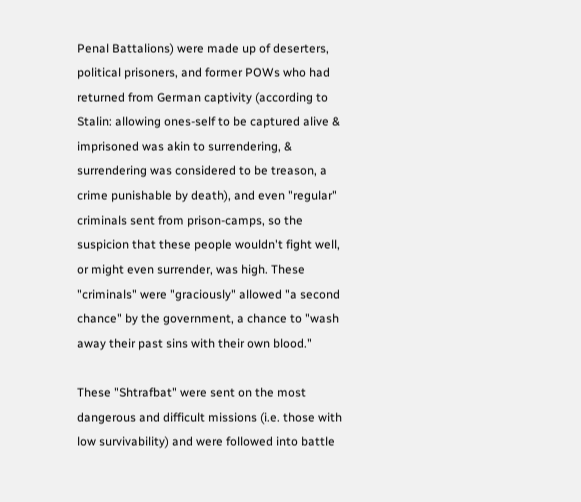Penal Battalions) were made up of deserters, political prisoners, and former POWs who had returned from German captivity (according to Stalin: allowing ones-self to be captured alive & imprisoned was akin to surrendering, & surrendering was considered to be treason, a crime punishable by death), and even "regular" criminals sent from prison-camps, so the suspicion that these people wouldn't fight well, or might even surrender, was high. These "criminals" were "graciously" allowed "a second chance" by the government, a chance to "wash away their past sins with their own blood."

These "Shtrafbat" were sent on the most dangerous and difficult missions (i.e. those with low survivability) and were followed into battle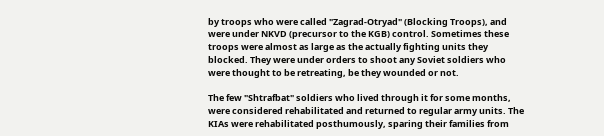by troops who were called "Zagrad-Otryad" (Blocking Troops), and were under NKVD (precursor to the KGB) control. Sometimes these troops were almost as large as the actually fighting units they blocked. They were under orders to shoot any Soviet soldiers who were thought to be retreating, be they wounded or not.

The few "Shtrafbat" soldiers who lived through it for some months, were considered rehabilitated and returned to regular army units. The KIAs were rehabilitated posthumously, sparing their families from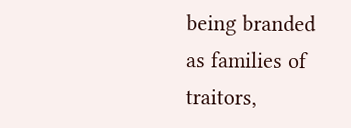being branded as families of traitors,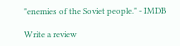"enemies of the Soviet people." - IMDB

Write a review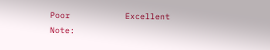Poor           Excellent
Note: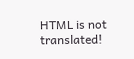HTML is not translated!